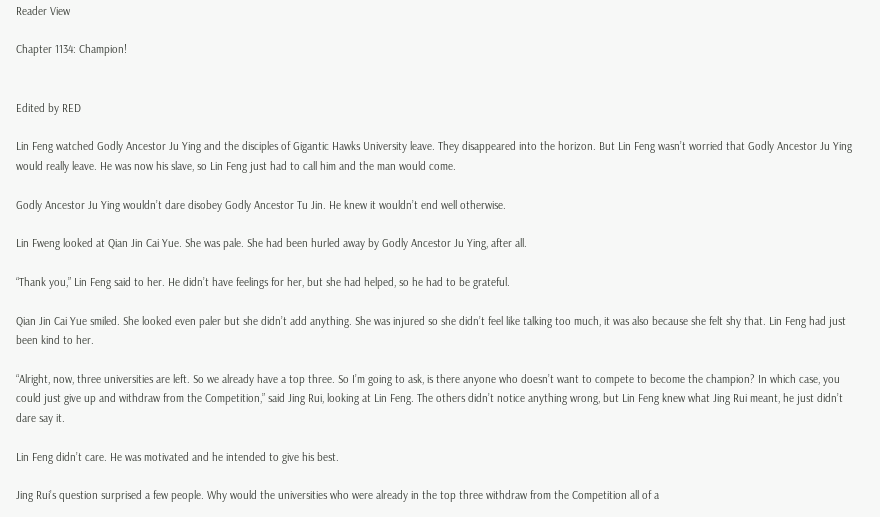Reader View

Chapter 1134: Champion!


Edited by RED

Lin Feng watched Godly Ancestor Ju Ying and the disciples of Gigantic Hawks University leave. They disappeared into the horizon. But Lin Feng wasn’t worried that Godly Ancestor Ju Ying would really leave. He was now his slave, so Lin Feng just had to call him and the man would come.

Godly Ancestor Ju Ying wouldn’t dare disobey Godly Ancestor Tu Jin. He knew it wouldn’t end well otherwise.

Lin Fweng looked at Qian Jin Cai Yue. She was pale. She had been hurled away by Godly Ancestor Ju Ying, after all.

“Thank you,” Lin Feng said to her. He didn’t have feelings for her, but she had helped, so he had to be grateful.

Qian Jin Cai Yue smiled. She looked even paler but she didn’t add anything. She was injured so she didn’t feel like talking too much, it was also because she felt shy that. Lin Feng had just been kind to her.

“Alright, now, three universities are left. So we already have a top three. So I’m going to ask, is there anyone who doesn’t want to compete to become the champion? In which case, you could just give up and withdraw from the Competition,” said Jing Rui, looking at Lin Feng. The others didn’t notice anything wrong, but Lin Feng knew what Jing Rui meant, he just didn’t dare say it.

Lin Feng didn’t care. He was motivated and he intended to give his best.

Jing Rui’s question surprised a few people. Why would the universities who were already in the top three withdraw from the Competition all of a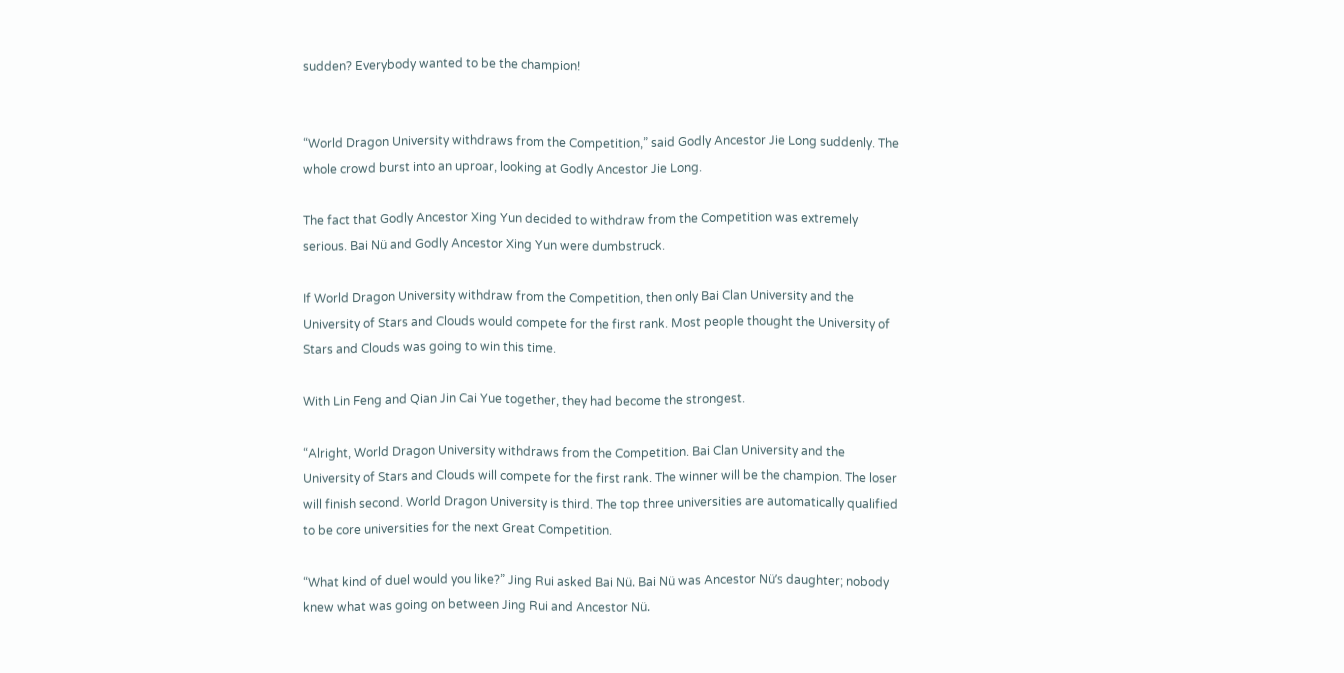sudden? Everybody wanted to be the champion!


“World Dragon University withdraws from the Competition,” said Godly Ancestor Jie Long suddenly. The whole crowd burst into an uproar, looking at Godly Ancestor Jie Long.

The fact that Godly Ancestor Xing Yun decided to withdraw from the Competition was extremely serious. Bai Nü and Godly Ancestor Xing Yun were dumbstruck.

If World Dragon University withdraw from the Competition, then only Bai Clan University and the University of Stars and Clouds would compete for the first rank. Most people thought the University of Stars and Clouds was going to win this time.

With Lin Feng and Qian Jin Cai Yue together, they had become the strongest.

“Alright, World Dragon University withdraws from the Competition. Bai Clan University and the University of Stars and Clouds will compete for the first rank. The winner will be the champion. The loser will finish second. World Dragon University is third. The top three universities are automatically qualified to be core universities for the next Great Competition.

“What kind of duel would you like?” Jing Rui asked Bai Nü. Bai Nü was Ancestor Nü’s daughter; nobody knew what was going on between Jing Rui and Ancestor Nü.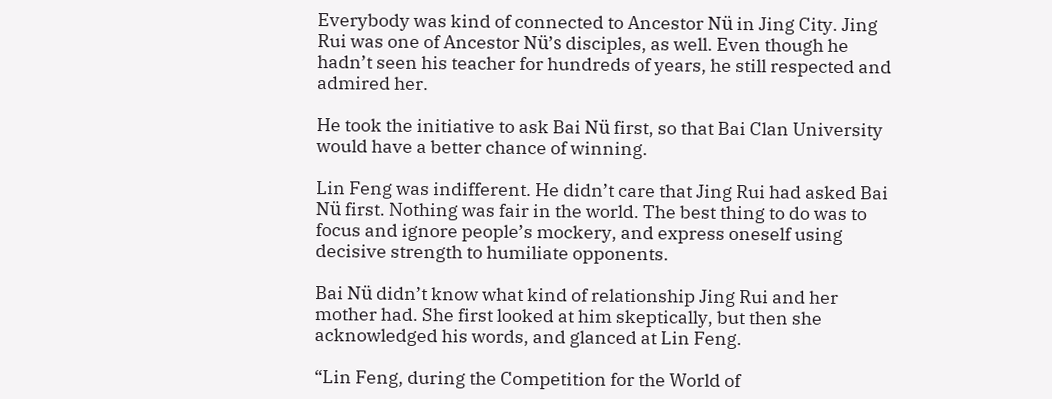Everybody was kind of connected to Ancestor Nü in Jing City. Jing Rui was one of Ancestor Nü’s disciples, as well. Even though he hadn’t seen his teacher for hundreds of years, he still respected and admired her.

He took the initiative to ask Bai Nü first, so that Bai Clan University would have a better chance of winning.

Lin Feng was indifferent. He didn’t care that Jing Rui had asked Bai Nü first. Nothing was fair in the world. The best thing to do was to focus and ignore people’s mockery, and express oneself using decisive strength to humiliate opponents.

Bai Nü didn’t know what kind of relationship Jing Rui and her mother had. She first looked at him skeptically, but then she acknowledged his words, and glanced at Lin Feng.

“Lin Feng, during the Competition for the World of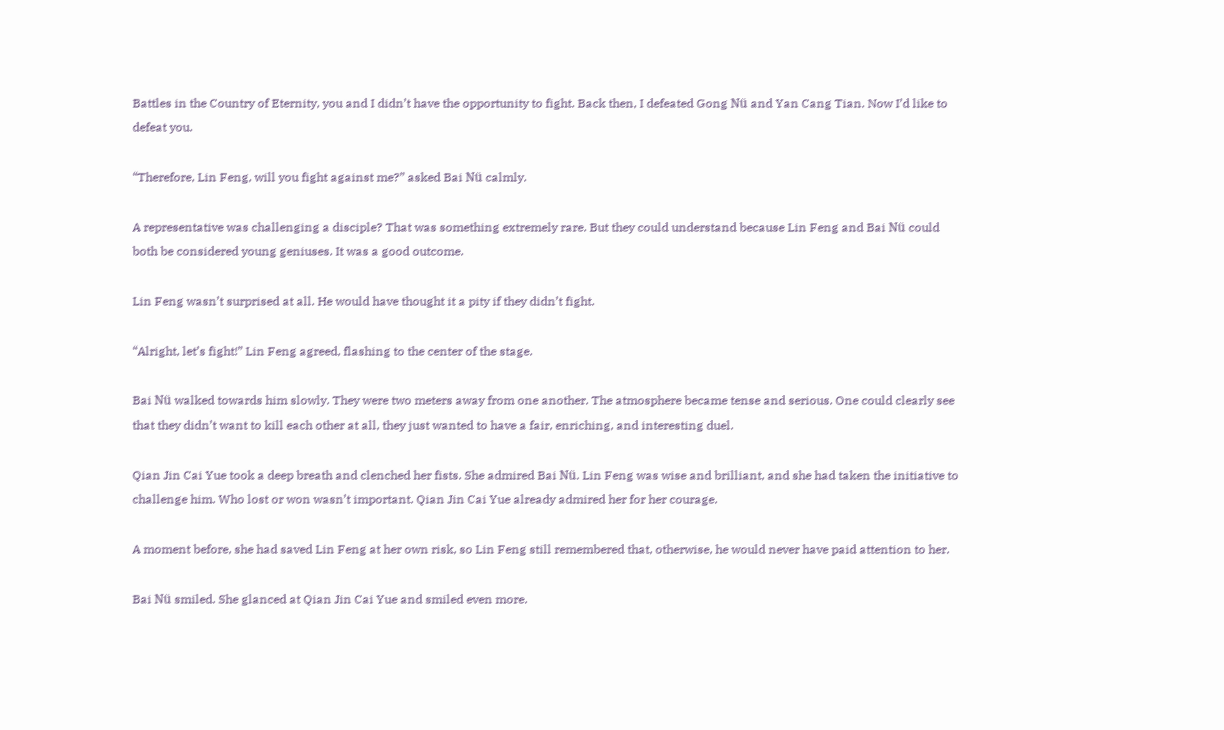Battles in the Country of Eternity, you and I didn’t have the opportunity to fight. Back then, I defeated Gong Nü and Yan Cang Tian. Now I’d like to defeat you.

“Therefore, Lin Feng, will you fight against me?” asked Bai Nü calmly.

A representative was challenging a disciple? That was something extremely rare. But they could understand because Lin Feng and Bai Nü could both be considered young geniuses. It was a good outcome.

Lin Feng wasn’t surprised at all. He would have thought it a pity if they didn’t fight.

“Alright, let’s fight!” Lin Feng agreed, flashing to the center of the stage.

Bai Nü walked towards him slowly. They were two meters away from one another. The atmosphere became tense and serious. One could clearly see that they didn’t want to kill each other at all, they just wanted to have a fair, enriching, and interesting duel.

Qian Jin Cai Yue took a deep breath and clenched her fists. She admired Bai Nü. Lin Feng was wise and brilliant, and she had taken the initiative to challenge him. Who lost or won wasn’t important. Qian Jin Cai Yue already admired her for her courage.

A moment before, she had saved Lin Feng at her own risk, so Lin Feng still remembered that, otherwise, he would never have paid attention to her.

Bai Nü smiled. She glanced at Qian Jin Cai Yue and smiled even more.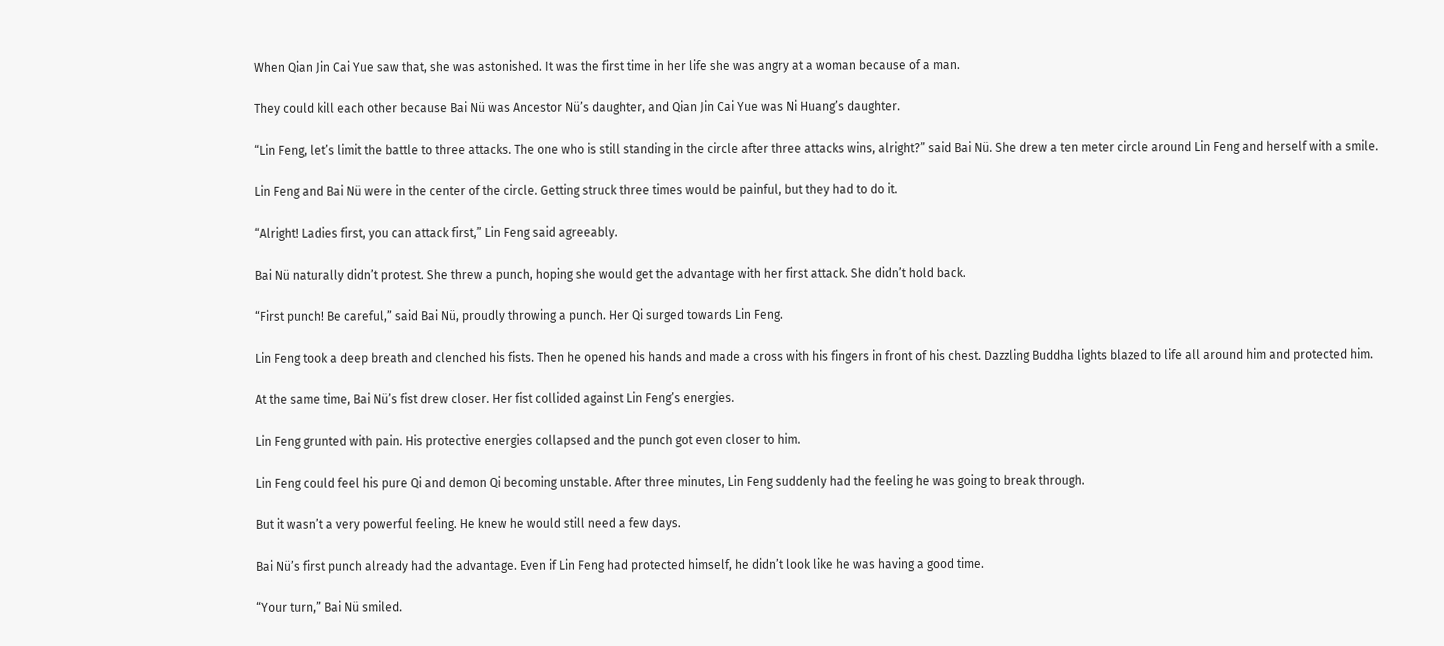When Qian Jin Cai Yue saw that, she was astonished. It was the first time in her life she was angry at a woman because of a man.

They could kill each other because Bai Nü was Ancestor Nü’s daughter, and Qian Jin Cai Yue was Ni Huang’s daughter.

“Lin Feng, let’s limit the battle to three attacks. The one who is still standing in the circle after three attacks wins, alright?” said Bai Nü. She drew a ten meter circle around Lin Feng and herself with a smile.

Lin Feng and Bai Nü were in the center of the circle. Getting struck three times would be painful, but they had to do it.

“Alright! Ladies first, you can attack first,” Lin Feng said agreeably.

Bai Nü naturally didn’t protest. She threw a punch, hoping she would get the advantage with her first attack. She didn’t hold back.

“First punch! Be careful,” said Bai Nü, proudly throwing a punch. Her Qi surged towards Lin Feng.

Lin Feng took a deep breath and clenched his fists. Then he opened his hands and made a cross with his fingers in front of his chest. Dazzling Buddha lights blazed to life all around him and protected him.

At the same time, Bai Nü’s fist drew closer. Her fist collided against Lin Feng’s energies.

Lin Feng grunted with pain. His protective energies collapsed and the punch got even closer to him.

Lin Feng could feel his pure Qi and demon Qi becoming unstable. After three minutes, Lin Feng suddenly had the feeling he was going to break through.

But it wasn’t a very powerful feeling. He knew he would still need a few days.

Bai Nü’s first punch already had the advantage. Even if Lin Feng had protected himself, he didn’t look like he was having a good time.

“Your turn,” Bai Nü smiled.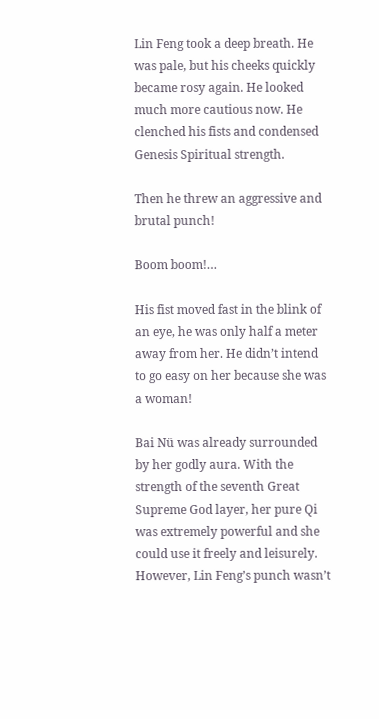Lin Feng took a deep breath. He was pale, but his cheeks quickly became rosy again. He looked much more cautious now. He clenched his fists and condensed Genesis Spiritual strength.

Then he threw an aggressive and brutal punch!

Boom boom!…

His fist moved fast in the blink of an eye, he was only half a meter away from her. He didn’t intend to go easy on her because she was a woman!

Bai Nü was already surrounded by her godly aura. With the strength of the seventh Great Supreme God layer, her pure Qi was extremely powerful and she could use it freely and leisurely. However, Lin Feng’s punch wasn’t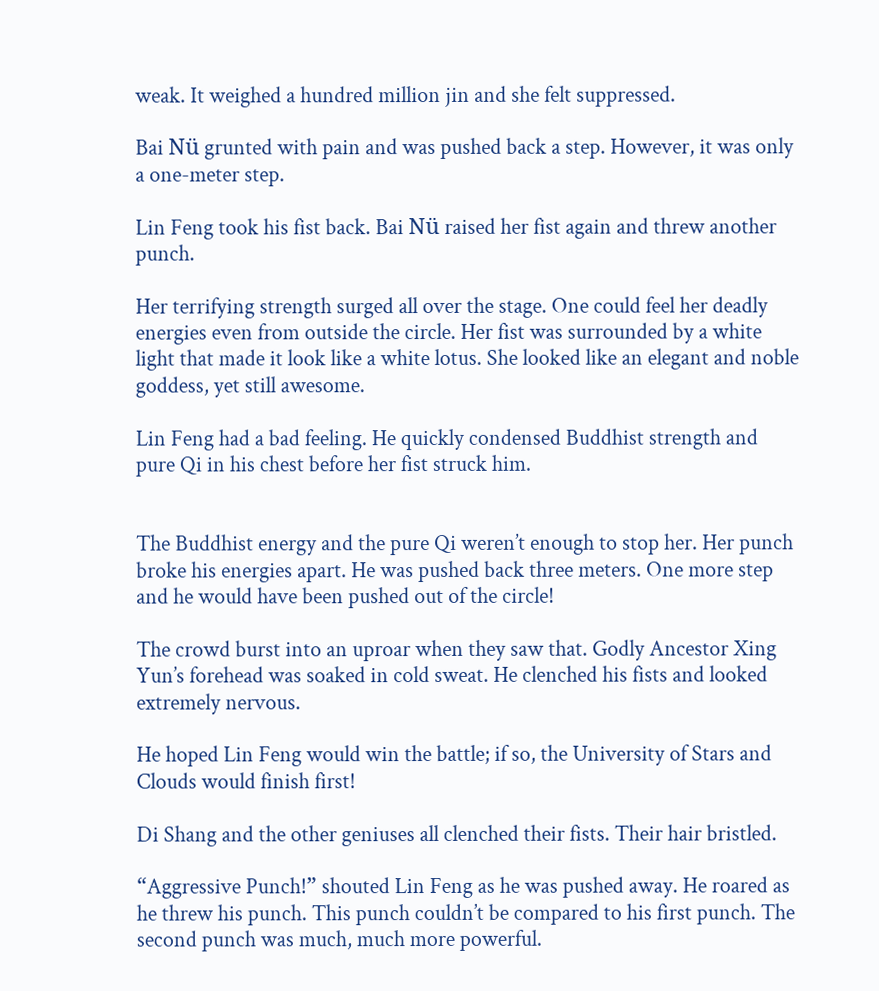weak. It weighed a hundred million jin and she felt suppressed.

Bai Nü grunted with pain and was pushed back a step. However, it was only a one-meter step.

Lin Feng took his fist back. Bai Nü raised her fist again and threw another punch.

Her terrifying strength surged all over the stage. One could feel her deadly energies even from outside the circle. Her fist was surrounded by a white light that made it look like a white lotus. She looked like an elegant and noble goddess, yet still awesome.

Lin Feng had a bad feeling. He quickly condensed Buddhist strength and pure Qi in his chest before her fist struck him.


The Buddhist energy and the pure Qi weren’t enough to stop her. Her punch broke his energies apart. He was pushed back three meters. One more step and he would have been pushed out of the circle!

The crowd burst into an uproar when they saw that. Godly Ancestor Xing Yun’s forehead was soaked in cold sweat. He clenched his fists and looked extremely nervous.

He hoped Lin Feng would win the battle; if so, the University of Stars and Clouds would finish first!

Di Shang and the other geniuses all clenched their fists. Their hair bristled.

“Aggressive Punch!” shouted Lin Feng as he was pushed away. He roared as he threw his punch. This punch couldn’t be compared to his first punch. The second punch was much, much more powerful.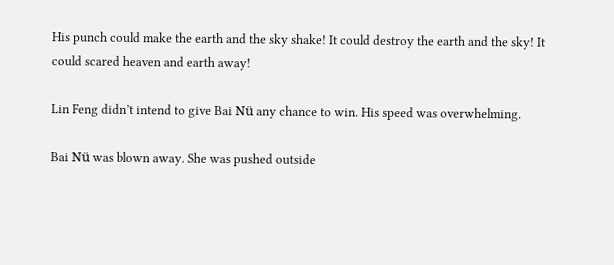His punch could make the earth and the sky shake! It could destroy the earth and the sky! It could scared heaven and earth away!

Lin Feng didn’t intend to give Bai Nü any chance to win. His speed was overwhelming.

Bai Nü was blown away. She was pushed outside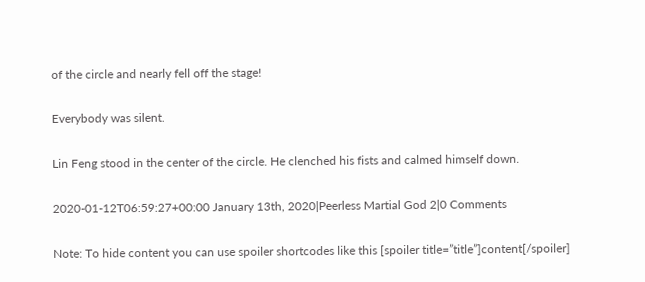of the circle and nearly fell off the stage!

Everybody was silent.

Lin Feng stood in the center of the circle. He clenched his fists and calmed himself down.

2020-01-12T06:59:27+00:00 January 13th, 2020|Peerless Martial God 2|0 Comments

Note: To hide content you can use spoiler shortcodes like this [spoiler title=”title”]content[/spoiler]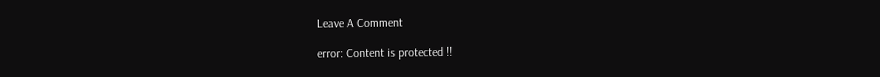Leave A Comment

error: Content is protected !!